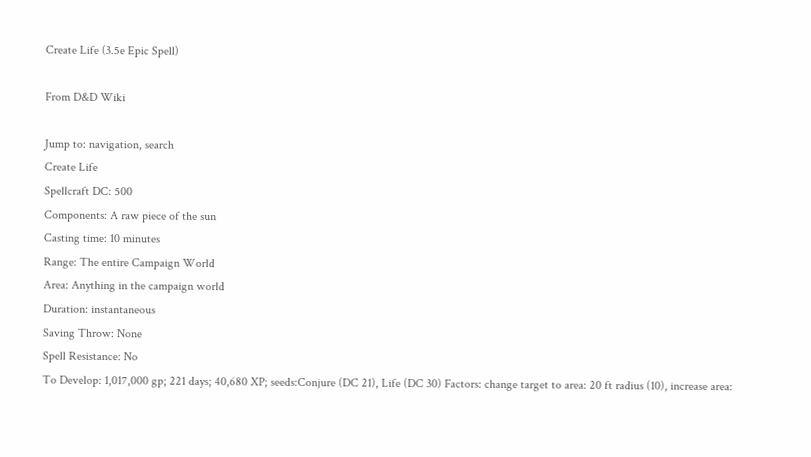Create Life (3.5e Epic Spell)

From D&D Wiki

Jump to: navigation, search
Create Life
Spellcraft DC: 500
Components: A raw piece of the sun
Casting time: 10 minutes
Range: The entire Campaign World
Area: Anything in the campaign world
Duration: instantaneous
Saving Throw: None
Spell Resistance: No
To Develop: 1,017,000 gp; 221 days; 40,680 XP; seeds:Conjure (DC 21), Life (DC 30) Factors: change target to area: 20 ft radius (10), increase area: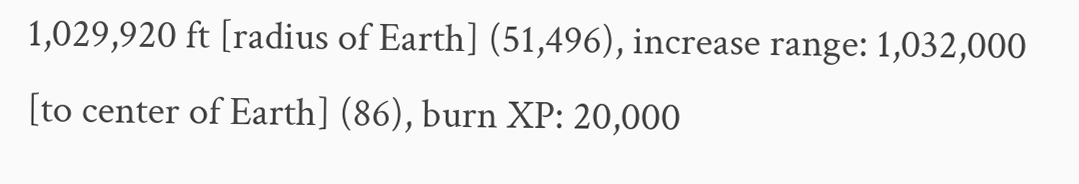1,029,920 ft [radius of Earth] (51,496), increase range: 1,032,000 [to center of Earth] (86), burn XP: 20,000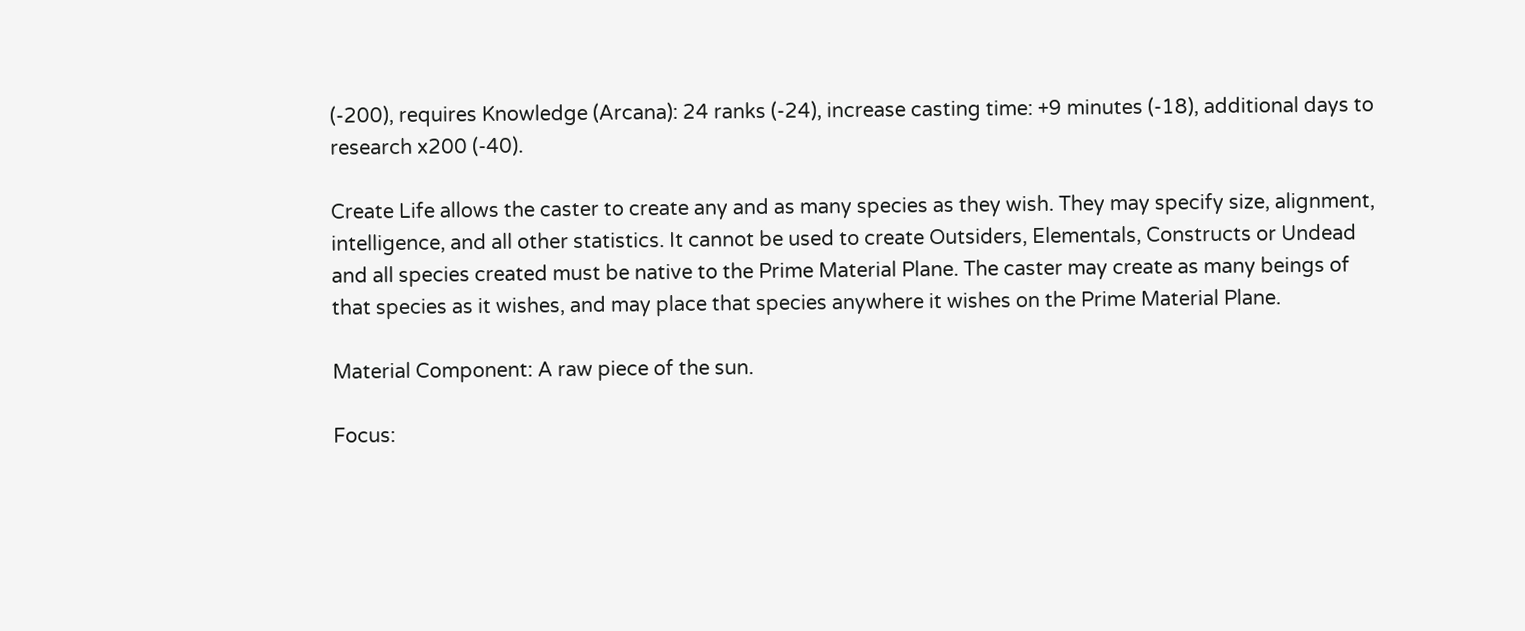(-200), requires Knowledge (Arcana): 24 ranks (-24), increase casting time: +9 minutes (-18), additional days to research x200 (-40).

Create Life allows the caster to create any and as many species as they wish. They may specify size, alignment, intelligence, and all other statistics. It cannot be used to create Outsiders, Elementals, Constructs or Undead and all species created must be native to the Prime Material Plane. The caster may create as many beings of that species as it wishes, and may place that species anywhere it wishes on the Prime Material Plane.

Material Component: A raw piece of the sun.

Focus: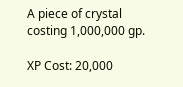A piece of crystal costing 1,000,000 gp.

XP Cost: 20,000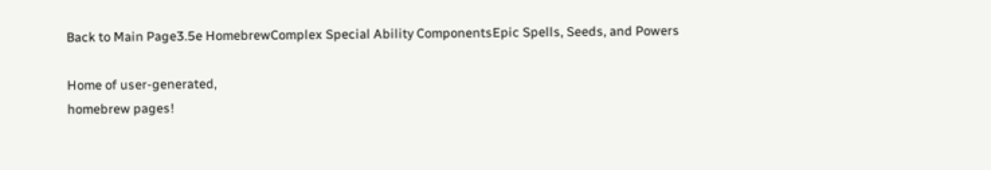Back to Main Page3.5e HomebrewComplex Special Ability ComponentsEpic Spells, Seeds, and Powers

Home of user-generated,
homebrew pages!